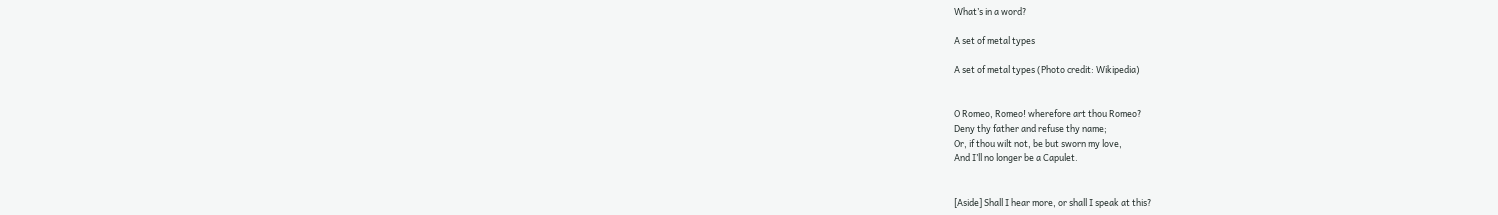What’s in a word?

A set of metal types

A set of metal types (Photo credit: Wikipedia)


O Romeo, Romeo! wherefore art thou Romeo?
Deny thy father and refuse thy name;
Or, if thou wilt not, be but sworn my love,
And I’ll no longer be a Capulet.


[Aside] Shall I hear more, or shall I speak at this?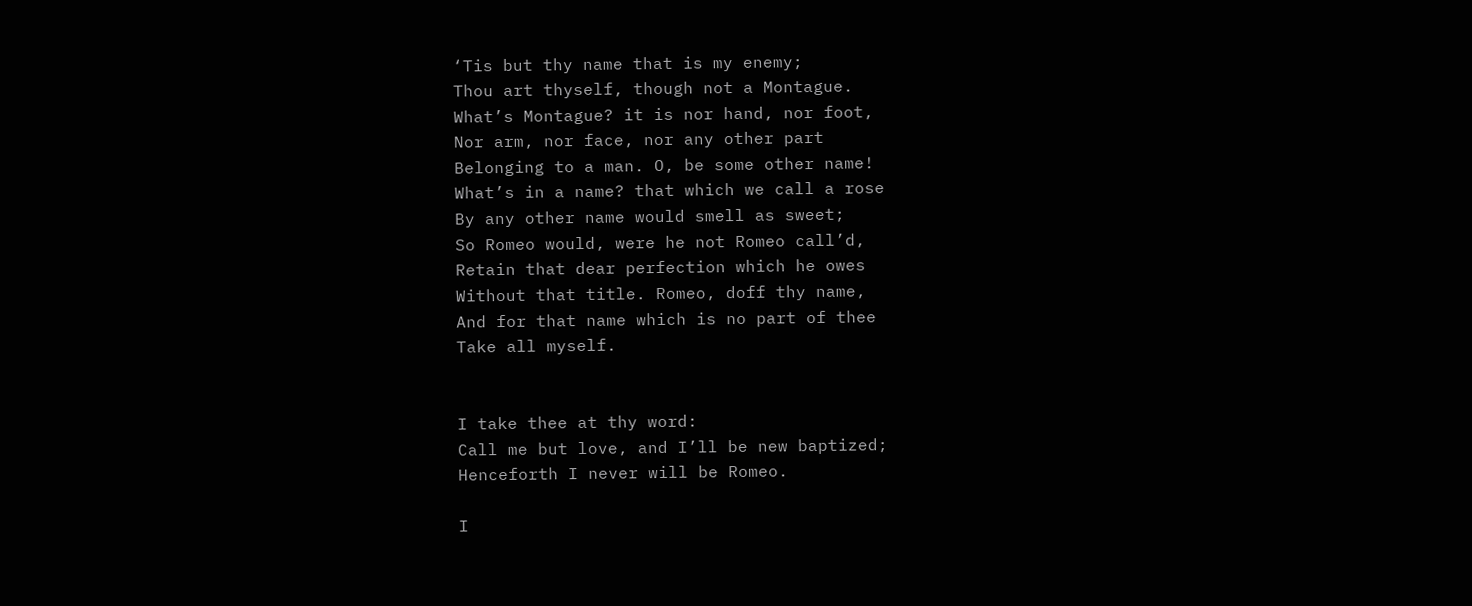‘Tis but thy name that is my enemy;
Thou art thyself, though not a Montague.
What’s Montague? it is nor hand, nor foot,
Nor arm, nor face, nor any other part
Belonging to a man. O, be some other name!
What’s in a name? that which we call a rose
By any other name would smell as sweet;
So Romeo would, were he not Romeo call’d,
Retain that dear perfection which he owes
Without that title. Romeo, doff thy name,
And for that name which is no part of thee
Take all myself.


I take thee at thy word:
Call me but love, and I’ll be new baptized;
Henceforth I never will be Romeo.

I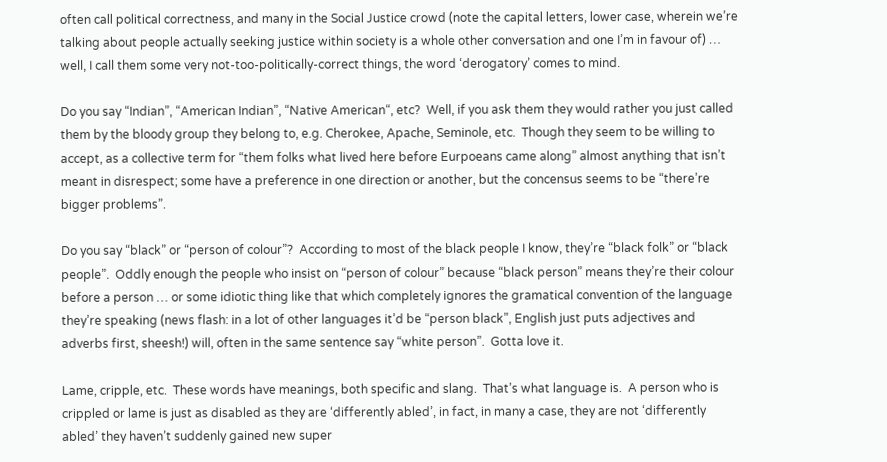often call political correctness, and many in the Social Justice crowd (note the capital letters, lower case, wherein we’re talking about people actually seeking justice within society is a whole other conversation and one I’m in favour of) … well, I call them some very not-too-politically-correct things, the word ‘derogatory’ comes to mind.

Do you say “Indian”, “American Indian”, “Native American“, etc?  Well, if you ask them they would rather you just called them by the bloody group they belong to, e.g. Cherokee, Apache, Seminole, etc.  Though they seem to be willing to accept, as a collective term for “them folks what lived here before Eurpoeans came along” almost anything that isn’t meant in disrespect; some have a preference in one direction or another, but the concensus seems to be “there’re bigger problems”.

Do you say “black” or “person of colour”?  According to most of the black people I know, they’re “black folk” or “black people”.  Oddly enough the people who insist on “person of colour” because “black person” means they’re their colour before a person … or some idiotic thing like that which completely ignores the gramatical convention of the language they’re speaking (news flash: in a lot of other languages it’d be “person black”, English just puts adjectives and adverbs first, sheesh!) will, often in the same sentence say “white person”.  Gotta love it.

Lame, cripple, etc.  These words have meanings, both specific and slang.  That’s what language is.  A person who is crippled or lame is just as disabled as they are ‘differently abled’, in fact, in many a case, they are not ‘differently abled’ they haven’t suddenly gained new super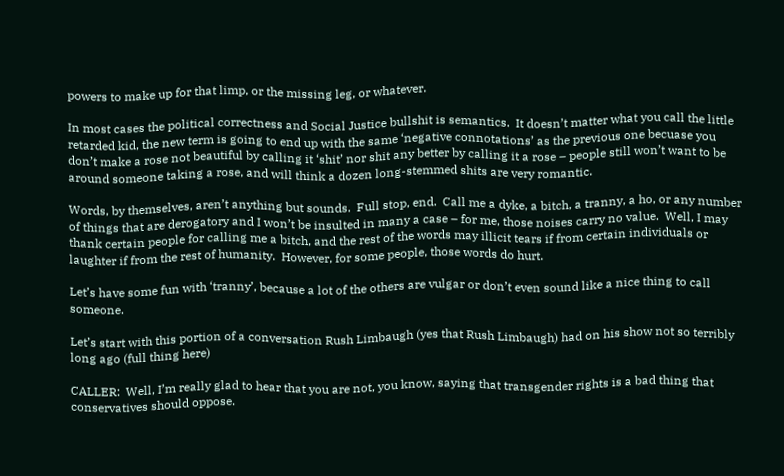powers to make up for that limp, or the missing leg, or whatever.

In most cases the political correctness and Social Justice bullshit is semantics.  It doesn’t matter what you call the little retarded kid, the new term is going to end up with the same ‘negative connotations’ as the previous one becuase you don’t make a rose not beautiful by calling it ‘shit’ nor shit any better by calling it a rose – people still won’t want to be around someone taking a rose, and will think a dozen long-stemmed shits are very romantic.

Words, by themselves, aren’t anything but sounds.  Full stop, end.  Call me a dyke, a bitch, a tranny, a ho, or any number of things that are derogatory and I won’t be insulted in many a case – for me, those noises carry no value.  Well, I may thank certain people for calling me a bitch, and the rest of the words may illicit tears if from certain individuals or laughter if from the rest of humanity.  However, for some people, those words do hurt.

Let’s have some fun with ‘tranny’, because a lot of the others are vulgar or don’t even sound like a nice thing to call someone.

Let’s start with this portion of a conversation Rush Limbaugh (yes that Rush Limbaugh) had on his show not so terribly long ago (full thing here)

CALLER:  Well, I’m really glad to hear that you are not, you know, saying that transgender rights is a bad thing that conservatives should oppose.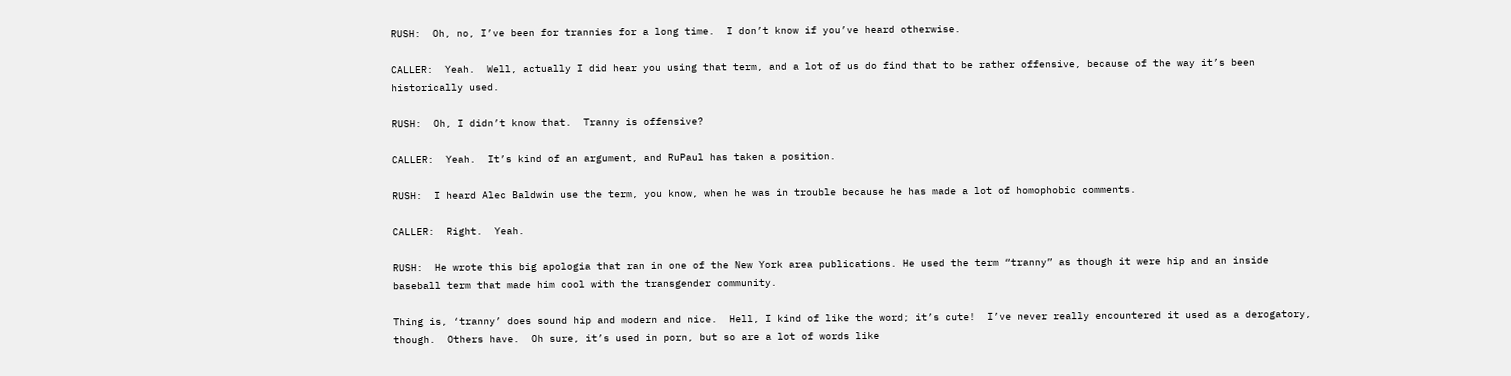RUSH:  Oh, no, I’ve been for trannies for a long time.  I don’t know if you’ve heard otherwise.

CALLER:  Yeah.  Well, actually I did hear you using that term, and a lot of us do find that to be rather offensive, because of the way it’s been historically used.

RUSH:  Oh, I didn’t know that.  Tranny is offensive?

CALLER:  Yeah.  It’s kind of an argument, and RuPaul has taken a position.

RUSH:  I heard Alec Baldwin use the term, you know, when he was in trouble because he has made a lot of homophobic comments.

CALLER:  Right.  Yeah.

RUSH:  He wrote this big apologia that ran in one of the New York area publications. He used the term “tranny” as though it were hip and an inside baseball term that made him cool with the transgender community.

Thing is, ‘tranny’ does sound hip and modern and nice.  Hell, I kind of like the word; it’s cute!  I’ve never really encountered it used as a derogatory, though.  Others have.  Oh sure, it’s used in porn, but so are a lot of words like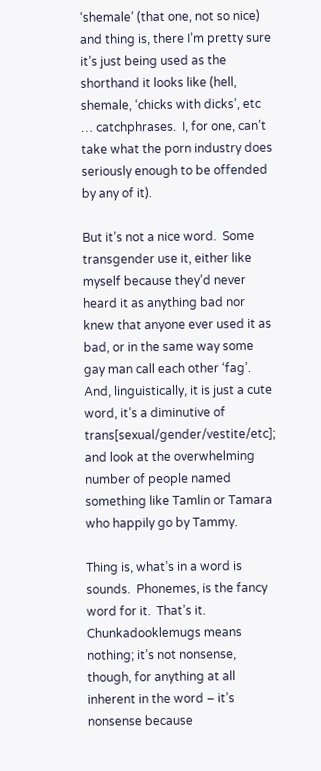‘shemale’ (that one, not so nice) and thing is, there I’m pretty sure it’s just being used as the shorthand it looks like (hell, shemale, ‘chicks with dicks’, etc … catchphrases.  I, for one, can’t take what the porn industry does seriously enough to be offended by any of it).

But it’s not a nice word.  Some transgender use it, either like myself because they’d never heard it as anything bad nor knew that anyone ever used it as bad, or in the same way some gay man call each other ‘fag’.  And, linguistically, it is just a cute word, it’s a diminutive of trans[sexual/gender/vestite/etc]; and look at the overwhelming number of people named something like Tamlin or Tamara who happily go by Tammy.

Thing is, what’s in a word is sounds.  Phonemes, is the fancy word for it.  That’s it.  Chunkadooklemugs means nothing; it’s not nonsense, though, for anything at all inherent in the word – it’s nonsense because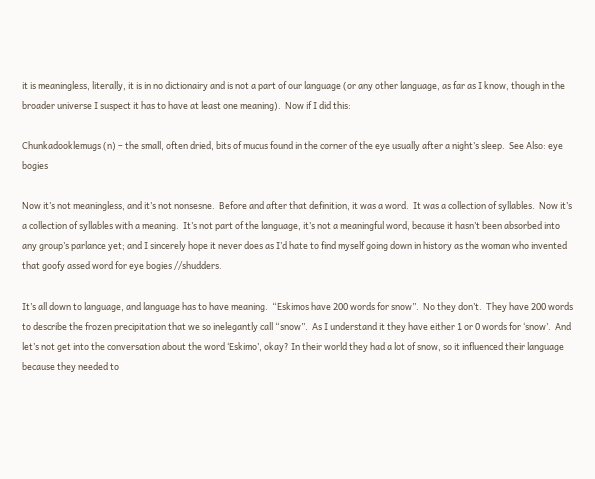it is meaningless, literally, it is in no dictionairy and is not a part of our language (or any other language, as far as I know, though in the broader universe I suspect it has to have at least one meaning).  Now if I did this:

Chunkadooklemugs (n) – the small, often dried, bits of mucus found in the corner of the eye usually after a night’s sleep.  See Also: eye bogies

Now it’s not meaningless, and it’s not nonsesne.  Before and after that definition, it was a word.  It was a collection of syllables.  Now it’s a collection of syllables with a meaning.  It’s not part of the language, it’s not a meaningful word, because it hasn’t been absorbed into any group’s parlance yet; and I sincerely hope it never does as I’d hate to find myself going down in history as the woman who invented that goofy assed word for eye bogies //shudders.

It’s all down to language, and language has to have meaning.  “Eskimos have 200 words for snow”.  No they don’t.  They have 200 words to describe the frozen precipitation that we so inelegantly call “snow”.  As I understand it they have either 1 or 0 words for ‘snow’.  And let’s not get into the conversation about the word ‘Eskimo’, okay? In their world they had a lot of snow, so it influenced their language because they needed to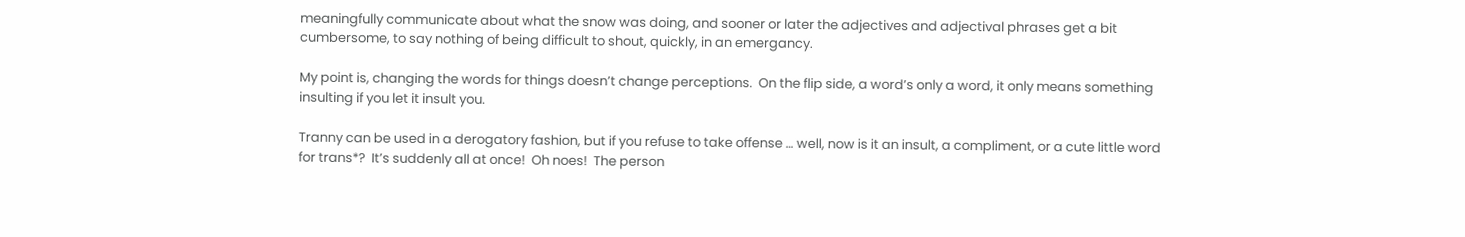meaningfully communicate about what the snow was doing, and sooner or later the adjectives and adjectival phrases get a bit cumbersome, to say nothing of being difficult to shout, quickly, in an emergancy.

My point is, changing the words for things doesn’t change perceptions.  On the flip side, a word’s only a word, it only means something insulting if you let it insult you.

Tranny can be used in a derogatory fashion, but if you refuse to take offense … well, now is it an insult, a compliment, or a cute little word for trans*?  It’s suddenly all at once!  Oh noes!  The person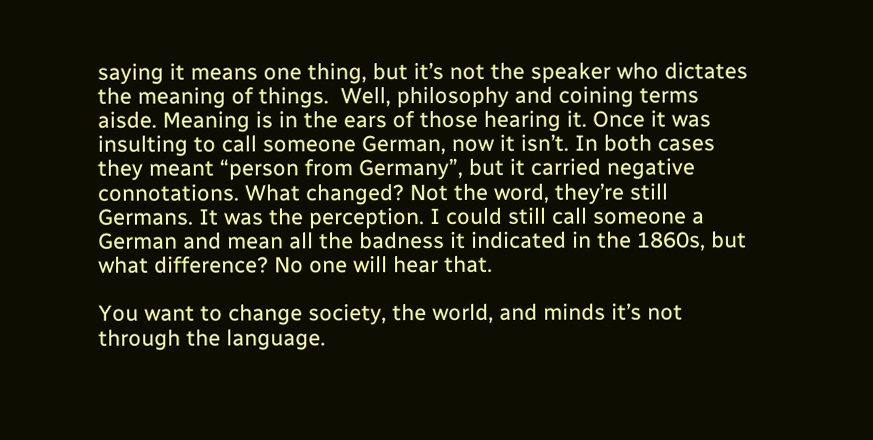saying it means one thing, but it’s not the speaker who dictates the meaning of things.  Well, philosophy and coining terms aisde. Meaning is in the ears of those hearing it. Once it was insulting to call someone German, now it isn’t. In both cases they meant “person from Germany”, but it carried negative connotations. What changed? Not the word, they’re still Germans. It was the perception. I could still call someone a German and mean all the badness it indicated in the 1860s, but what difference? No one will hear that.

You want to change society, the world, and minds it’s not through the language.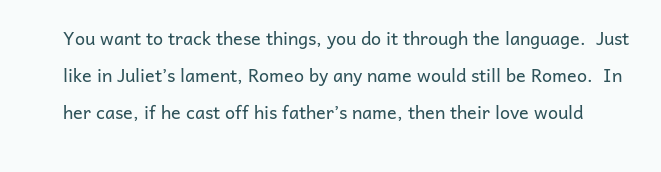You want to track these things, you do it through the language.  Just like in Juliet’s lament, Romeo by any name would still be Romeo.  In her case, if he cast off his father’s name, then their love would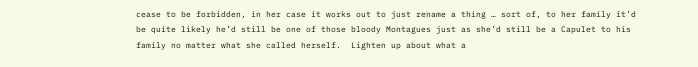cease to be forbidden, in her case it works out to just rename a thing … sort of, to her family it’d be quite likely he’d still be one of those bloody Montagues just as she’d still be a Capulet to his family no matter what she called herself.  Lighten up about what a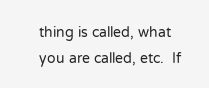thing is called, what you are called, etc.  If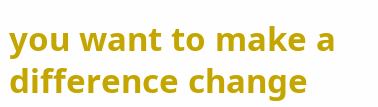you want to make a difference change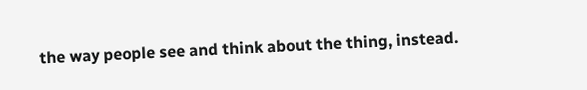the way people see and think about the thing, instead.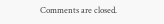Comments are closed.